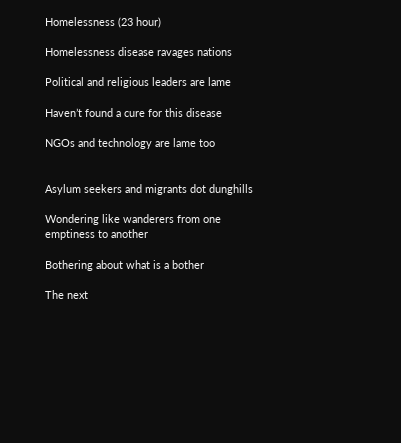Homelessness (23 hour)

Homelessness disease ravages nations

Political and religious leaders are lame

Haven’t found a cure for this disease

NGOs and technology are lame too


Asylum seekers and migrants dot dunghills

Wondering like wanderers from one emptiness to another

Bothering about what is a bother

The next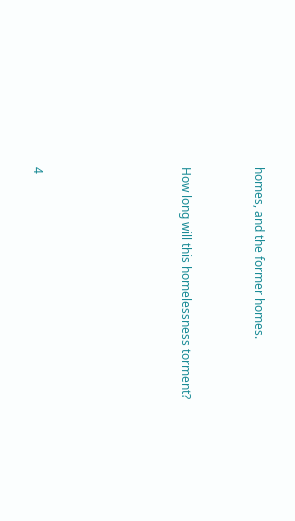homes, and the former homes.


How long will this homelessness torment?





4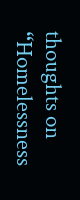thoughts on “Homelessness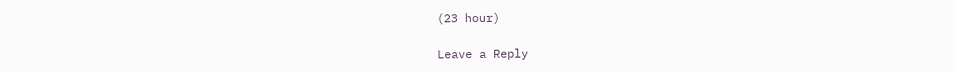(23 hour)

Leave a Reply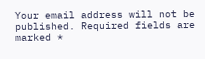Your email address will not be published. Required fields are marked *